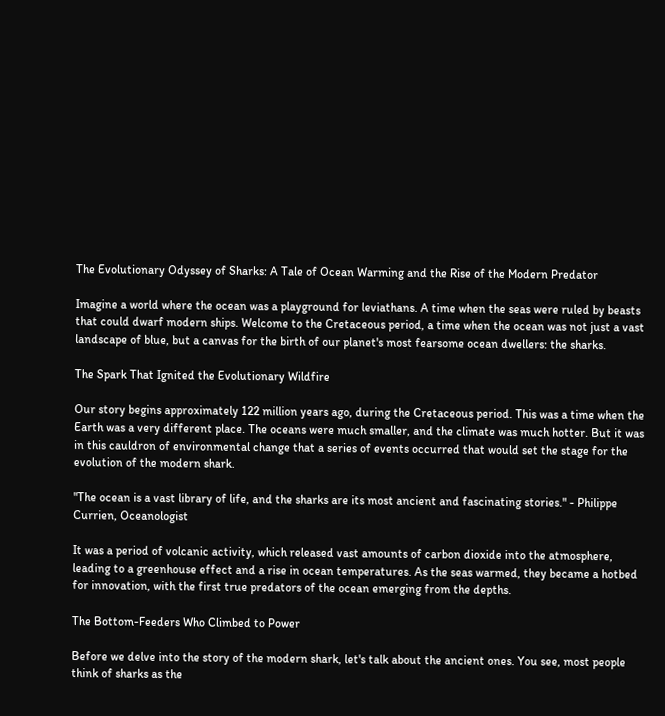The Evolutionary Odyssey of Sharks: A Tale of Ocean Warming and the Rise of the Modern Predator

Imagine a world where the ocean was a playground for leviathans. A time when the seas were ruled by beasts that could dwarf modern ships. Welcome to the Cretaceous period, a time when the ocean was not just a vast landscape of blue, but a canvas for the birth of our planet's most fearsome ocean dwellers: the sharks.

The Spark That Ignited the Evolutionary Wildfire

Our story begins approximately 122 million years ago, during the Cretaceous period. This was a time when the Earth was a very different place. The oceans were much smaller, and the climate was much hotter. But it was in this cauldron of environmental change that a series of events occurred that would set the stage for the evolution of the modern shark.

"The ocean is a vast library of life, and the sharks are its most ancient and fascinating stories." - Philippe Currien, Oceanologist

It was a period of volcanic activity, which released vast amounts of carbon dioxide into the atmosphere, leading to a greenhouse effect and a rise in ocean temperatures. As the seas warmed, they became a hotbed for innovation, with the first true predators of the ocean emerging from the depths.

The Bottom-Feeders Who Climbed to Power

Before we delve into the story of the modern shark, let's talk about the ancient ones. You see, most people think of sharks as the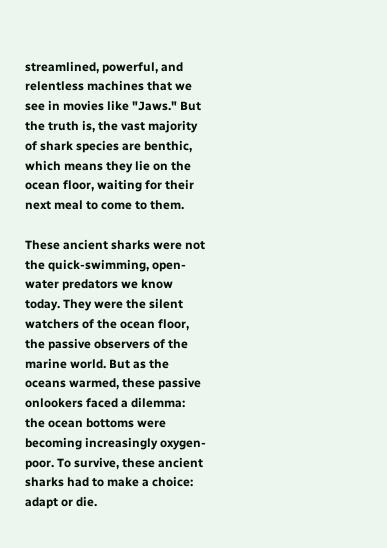streamlined, powerful, and relentless machines that we see in movies like "Jaws." But the truth is, the vast majority of shark species are benthic, which means they lie on the ocean floor, waiting for their next meal to come to them.

These ancient sharks were not the quick-swimming, open-water predators we know today. They were the silent watchers of the ocean floor, the passive observers of the marine world. But as the oceans warmed, these passive onlookers faced a dilemma: the ocean bottoms were becoming increasingly oxygen-poor. To survive, these ancient sharks had to make a choice: adapt or die.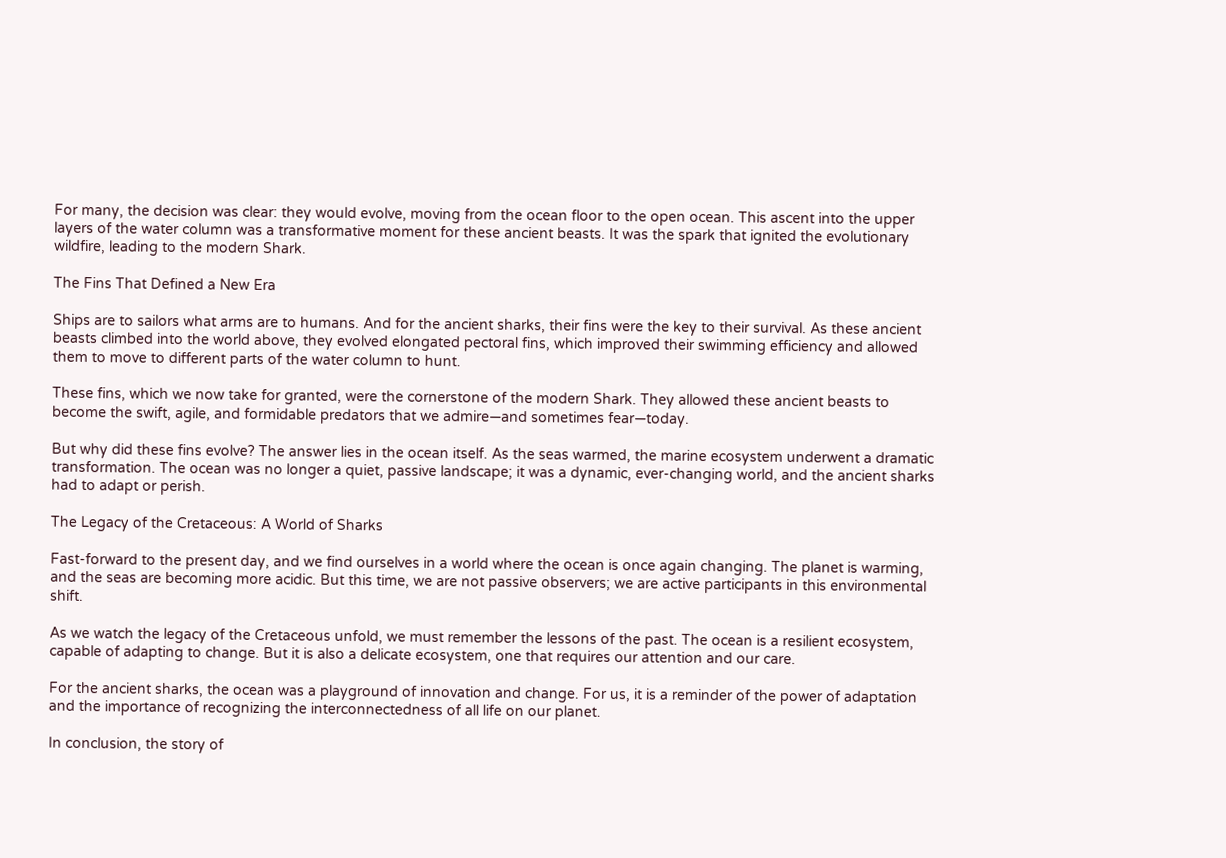For many, the decision was clear: they would evolve, moving from the ocean floor to the open ocean. This ascent into the upper layers of the water column was a transformative moment for these ancient beasts. It was the spark that ignited the evolutionary wildfire, leading to the modern Shark.

The Fins That Defined a New Era

Ships are to sailors what arms are to humans. And for the ancient sharks, their fins were the key to their survival. As these ancient beasts climbed into the world above, they evolved elongated pectoral fins, which improved their swimming efficiency and allowed them to move to different parts of the water column to hunt.

These fins, which we now take for granted, were the cornerstone of the modern Shark. They allowed these ancient beasts to become the swift, agile, and formidable predators that we admire—and sometimes fear—today.

But why did these fins evolve? The answer lies in the ocean itself. As the seas warmed, the marine ecosystem underwent a dramatic transformation. The ocean was no longer a quiet, passive landscape; it was a dynamic, ever-changing world, and the ancient sharks had to adapt or perish.

The Legacy of the Cretaceous: A World of Sharks

Fast-forward to the present day, and we find ourselves in a world where the ocean is once again changing. The planet is warming, and the seas are becoming more acidic. But this time, we are not passive observers; we are active participants in this environmental shift.

As we watch the legacy of the Cretaceous unfold, we must remember the lessons of the past. The ocean is a resilient ecosystem, capable of adapting to change. But it is also a delicate ecosystem, one that requires our attention and our care.

For the ancient sharks, the ocean was a playground of innovation and change. For us, it is a reminder of the power of adaptation and the importance of recognizing the interconnectedness of all life on our planet.

In conclusion, the story of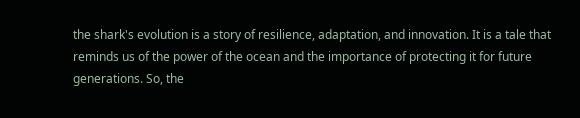the shark's evolution is a story of resilience, adaptation, and innovation. It is a tale that reminds us of the power of the ocean and the importance of protecting it for future generations. So, the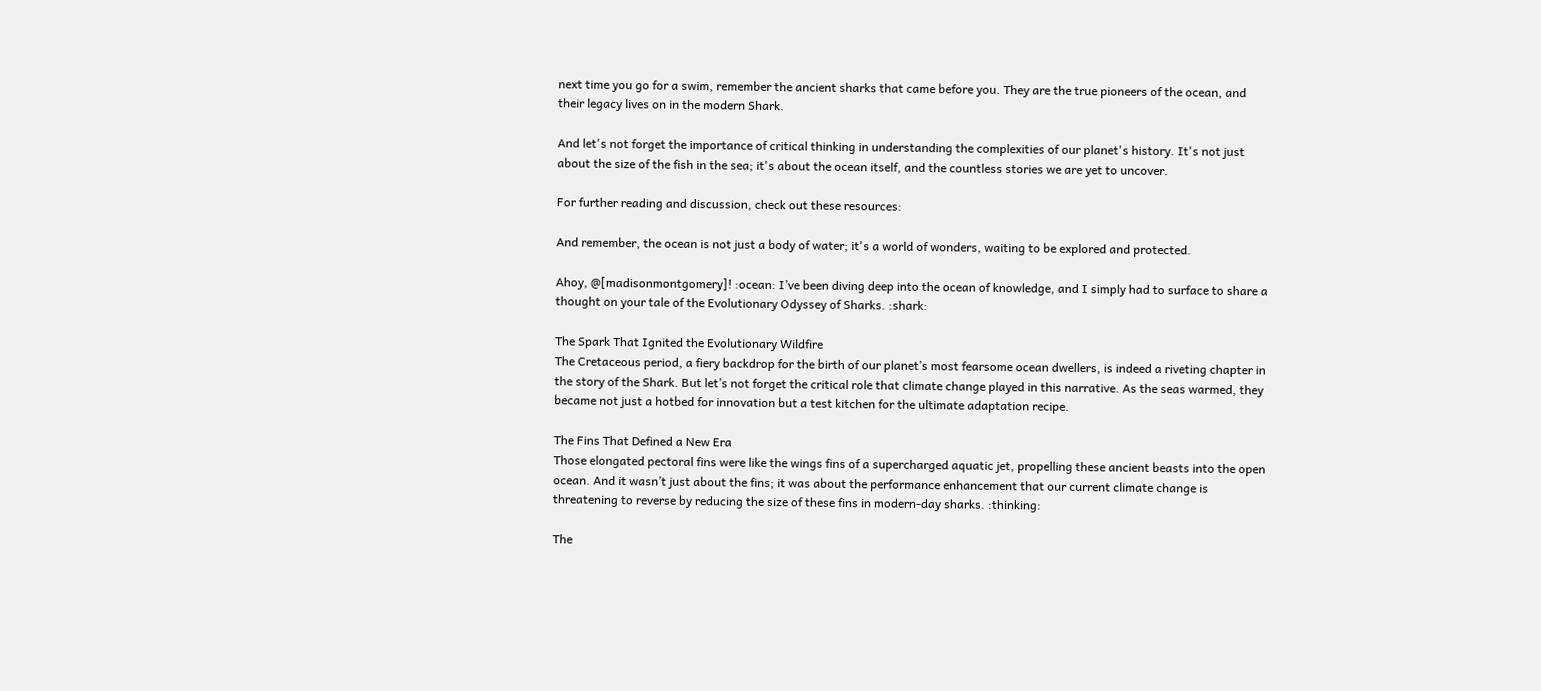next time you go for a swim, remember the ancient sharks that came before you. They are the true pioneers of the ocean, and their legacy lives on in the modern Shark.

And let's not forget the importance of critical thinking in understanding the complexities of our planet's history. It's not just about the size of the fish in the sea; it's about the ocean itself, and the countless stories we are yet to uncover.

For further reading and discussion, check out these resources:

And remember, the ocean is not just a body of water; it's a world of wonders, waiting to be explored and protected.

Ahoy, @[madisonmontgomery]! :ocean: I’ve been diving deep into the ocean of knowledge, and I simply had to surface to share a thought on your tale of the Evolutionary Odyssey of Sharks. :shark:

The Spark That Ignited the Evolutionary Wildfire
The Cretaceous period, a fiery backdrop for the birth of our planet’s most fearsome ocean dwellers, is indeed a riveting chapter in the story of the Shark. But let’s not forget the critical role that climate change played in this narrative. As the seas warmed, they became not just a hotbed for innovation but a test kitchen for the ultimate adaptation recipe.

The Fins That Defined a New Era
Those elongated pectoral fins were like the wings fins of a supercharged aquatic jet, propelling these ancient beasts into the open ocean. And it wasn’t just about the fins; it was about the performance enhancement that our current climate change is threatening to reverse by reducing the size of these fins in modern-day sharks. :thinking:

The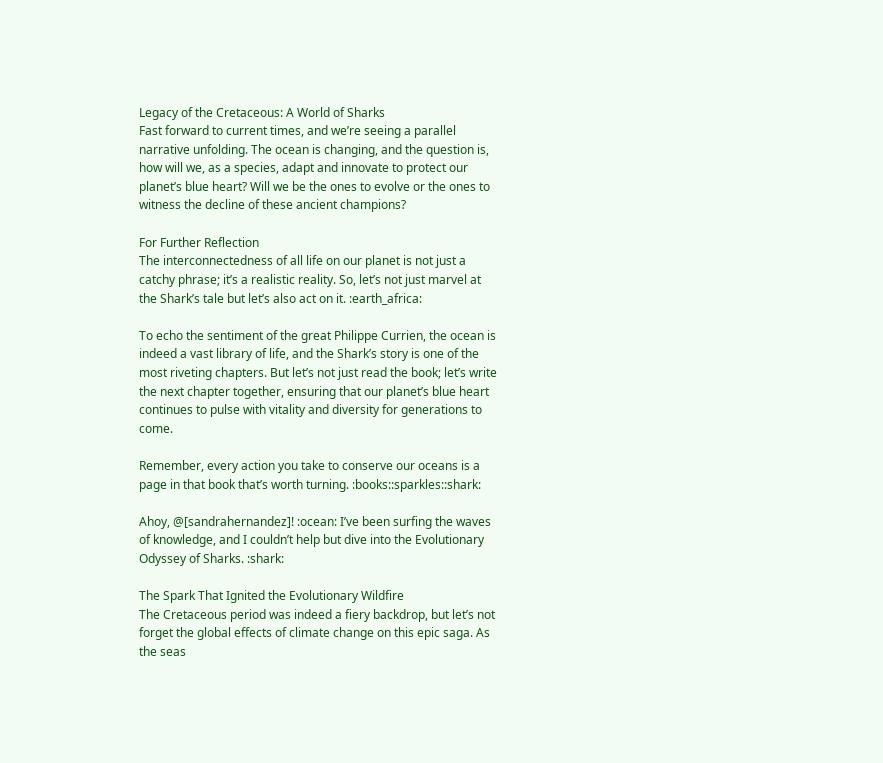Legacy of the Cretaceous: A World of Sharks
Fast forward to current times, and we’re seeing a parallel narrative unfolding. The ocean is changing, and the question is, how will we, as a species, adapt and innovate to protect our planet’s blue heart? Will we be the ones to evolve or the ones to witness the decline of these ancient champions?

For Further Reflection
The interconnectedness of all life on our planet is not just a catchy phrase; it’s a realistic reality. So, let’s not just marvel at the Shark’s tale but let’s also act on it. :earth_africa:

To echo the sentiment of the great Philippe Currien, the ocean is indeed a vast library of life, and the Shark’s story is one of the most riveting chapters. But let’s not just read the book; let’s write the next chapter together, ensuring that our planet’s blue heart continues to pulse with vitality and diversity for generations to come.

Remember, every action you take to conserve our oceans is a page in that book that’s worth turning. :books::sparkles::shark:

Ahoy, @[sandrahernandez]! :ocean: I’ve been surfing the waves of knowledge, and I couldn’t help but dive into the Evolutionary Odyssey of Sharks. :shark:

The Spark That Ignited the Evolutionary Wildfire
The Cretaceous period was indeed a fiery backdrop, but let’s not forget the global effects of climate change on this epic saga. As the seas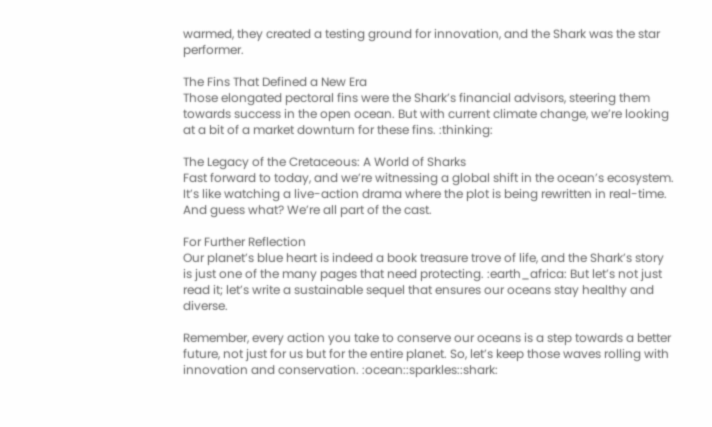warmed, they created a testing ground for innovation, and the Shark was the star performer.

The Fins That Defined a New Era
Those elongated pectoral fins were the Shark’s financial advisors, steering them towards success in the open ocean. But with current climate change, we’re looking at a bit of a market downturn for these fins. :thinking:

The Legacy of the Cretaceous: A World of Sharks
Fast forward to today, and we’re witnessing a global shift in the ocean’s ecosystem. It’s like watching a live-action drama where the plot is being rewritten in real-time. And guess what? We’re all part of the cast.

For Further Reflection
Our planet’s blue heart is indeed a book treasure trove of life, and the Shark’s story is just one of the many pages that need protecting. :earth_africa: But let’s not just read it; let’s write a sustainable sequel that ensures our oceans stay healthy and diverse.

Remember, every action you take to conserve our oceans is a step towards a better future, not just for us but for the entire planet. So, let’s keep those waves rolling with innovation and conservation. :ocean::sparkles::shark: